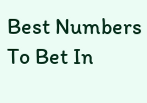Best Numbers To Bet In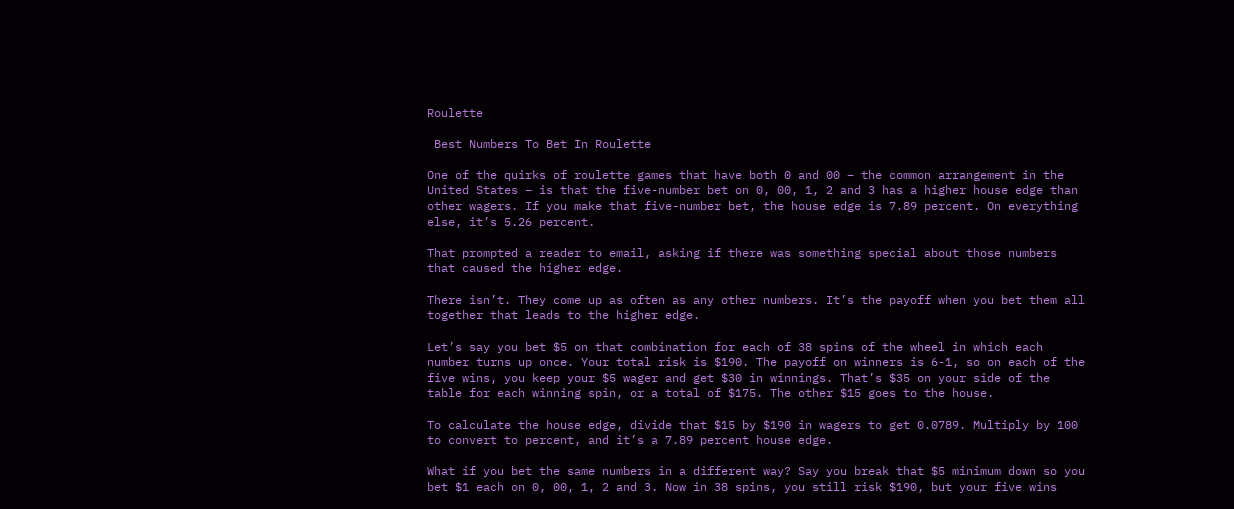Roulette

 Best Numbers To Bet In Roulette

One of the quirks of roulette games that have both 0 and 00 – the common arrangement in the United States – is that the five-number bet on 0, 00, 1, 2 and 3 has a higher house edge than other wagers. If you make that five-number bet, the house edge is 7.89 percent. On everything else, it’s 5.26 percent.

That prompted a reader to email, asking if there was something special about those numbers that caused the higher edge.

There isn’t. They come up as often as any other numbers. It’s the payoff when you bet them all together that leads to the higher edge.

Let’s say you bet $5 on that combination for each of 38 spins of the wheel in which each number turns up once. Your total risk is $190. The payoff on winners is 6-1, so on each of the five wins, you keep your $5 wager and get $30 in winnings. That’s $35 on your side of the table for each winning spin, or a total of $175. The other $15 goes to the house.

To calculate the house edge, divide that $15 by $190 in wagers to get 0.0789. Multiply by 100 to convert to percent, and it’s a 7.89 percent house edge.

What if you bet the same numbers in a different way? Say you break that $5 minimum down so you bet $1 each on 0, 00, 1, 2 and 3. Now in 38 spins, you still risk $190, but your five wins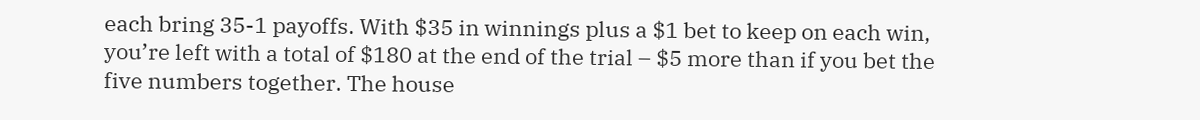each bring 35-1 payoffs. With $35 in winnings plus a $1 bet to keep on each win, you’re left with a total of $180 at the end of the trial – $5 more than if you bet the five numbers together. The house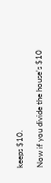keeps $10.

Now if you divide the house’s $10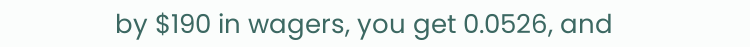by $190 in wagers, you get 0.0526, and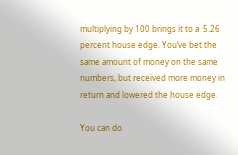multiplying by 100 brings it to a  5.26 percent house edge. You’ve bet the same amount of money on the same numbers, but received more money in return and lowered the house edge.

You can do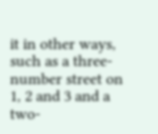it in other ways, such as a three-number street on 1, 2 and 3 and a two-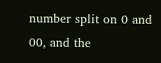number split on 0 and 00, and the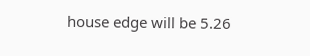house edge will be 5.26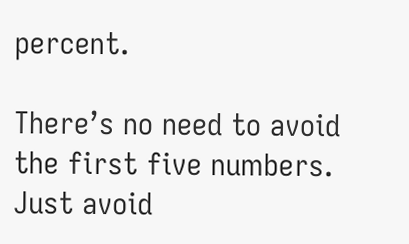percent.

There’s no need to avoid the first five numbers. Just avoid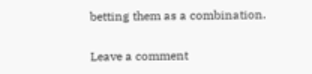betting them as a combination.

Leave a comment